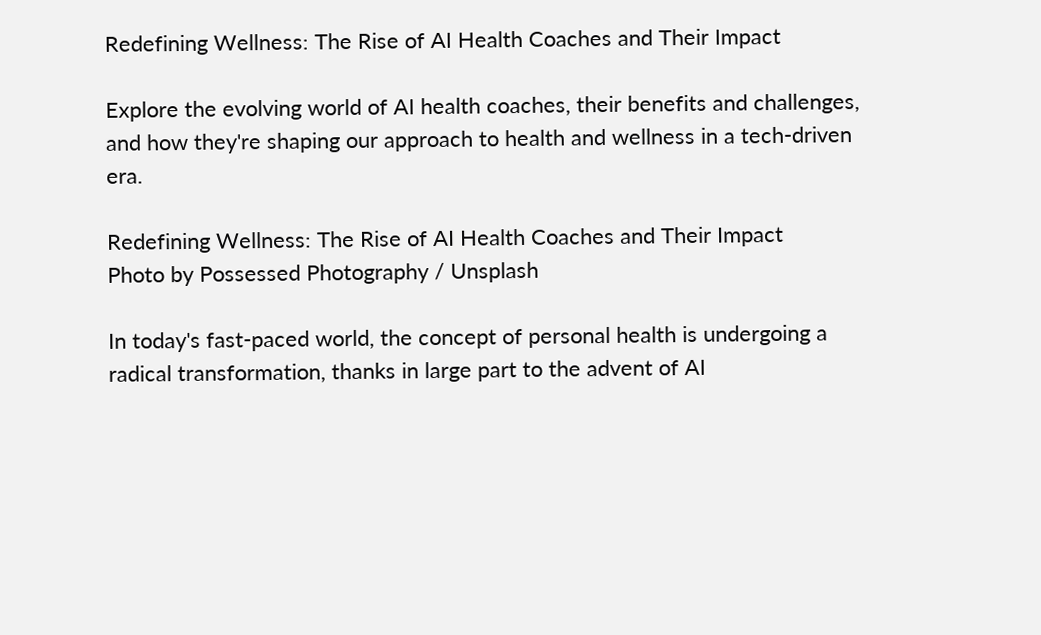Redefining Wellness: The Rise of AI Health Coaches and Their Impact

Explore the evolving world of AI health coaches, their benefits and challenges, and how they're shaping our approach to health and wellness in a tech-driven era.

Redefining Wellness: The Rise of AI Health Coaches and Their Impact
Photo by Possessed Photography / Unsplash

In today's fast-paced world, the concept of personal health is undergoing a radical transformation, thanks in large part to the advent of AI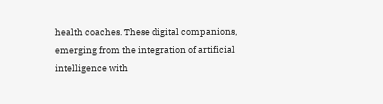health coaches. These digital companions, emerging from the integration of artificial intelligence with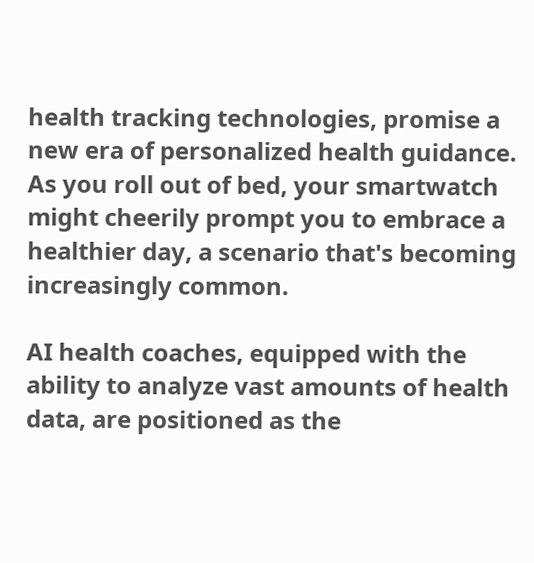health tracking technologies, promise a new era of personalized health guidance. As you roll out of bed, your smartwatch might cheerily prompt you to embrace a healthier day, a scenario that's becoming increasingly common.

AI health coaches, equipped with the ability to analyze vast amounts of health data, are positioned as the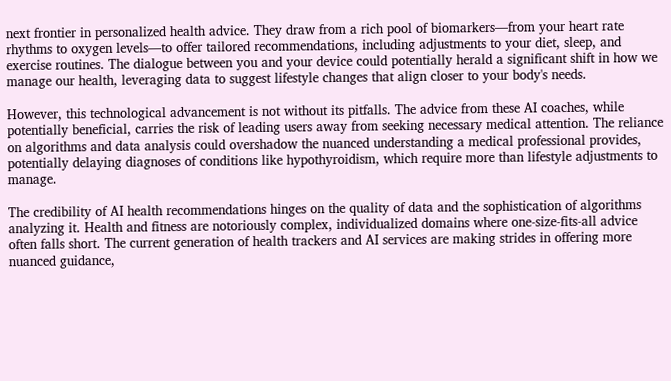next frontier in personalized health advice. They draw from a rich pool of biomarkers—from your heart rate rhythms to oxygen levels—to offer tailored recommendations, including adjustments to your diet, sleep, and exercise routines. The dialogue between you and your device could potentially herald a significant shift in how we manage our health, leveraging data to suggest lifestyle changes that align closer to your body's needs.

However, this technological advancement is not without its pitfalls. The advice from these AI coaches, while potentially beneficial, carries the risk of leading users away from seeking necessary medical attention. The reliance on algorithms and data analysis could overshadow the nuanced understanding a medical professional provides, potentially delaying diagnoses of conditions like hypothyroidism, which require more than lifestyle adjustments to manage.

The credibility of AI health recommendations hinges on the quality of data and the sophistication of algorithms analyzing it. Health and fitness are notoriously complex, individualized domains where one-size-fits-all advice often falls short. The current generation of health trackers and AI services are making strides in offering more nuanced guidance,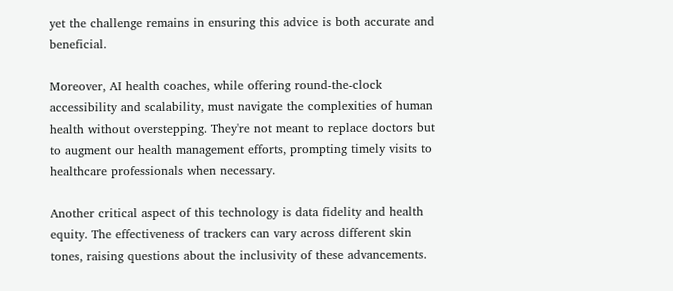yet the challenge remains in ensuring this advice is both accurate and beneficial.

Moreover, AI health coaches, while offering round-the-clock accessibility and scalability, must navigate the complexities of human health without overstepping. They're not meant to replace doctors but to augment our health management efforts, prompting timely visits to healthcare professionals when necessary.

Another critical aspect of this technology is data fidelity and health equity. The effectiveness of trackers can vary across different skin tones, raising questions about the inclusivity of these advancements.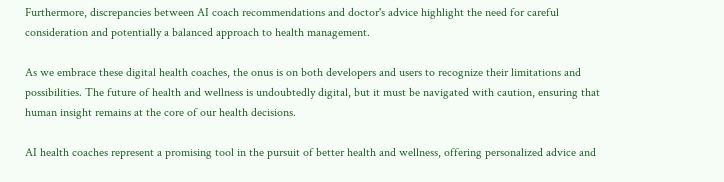Furthermore, discrepancies between AI coach recommendations and doctor's advice highlight the need for careful consideration and potentially a balanced approach to health management.

As we embrace these digital health coaches, the onus is on both developers and users to recognize their limitations and possibilities. The future of health and wellness is undoubtedly digital, but it must be navigated with caution, ensuring that human insight remains at the core of our health decisions.

AI health coaches represent a promising tool in the pursuit of better health and wellness, offering personalized advice and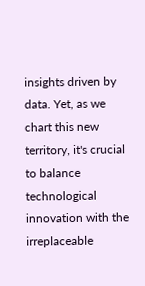insights driven by data. Yet, as we chart this new territory, it's crucial to balance technological innovation with the irreplaceable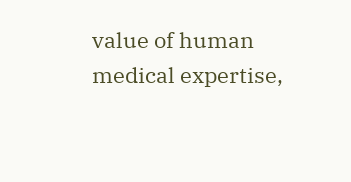value of human medical expertise,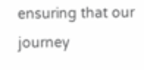ensuring that our journey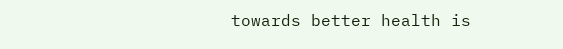towards better health is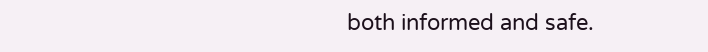both informed and safe.